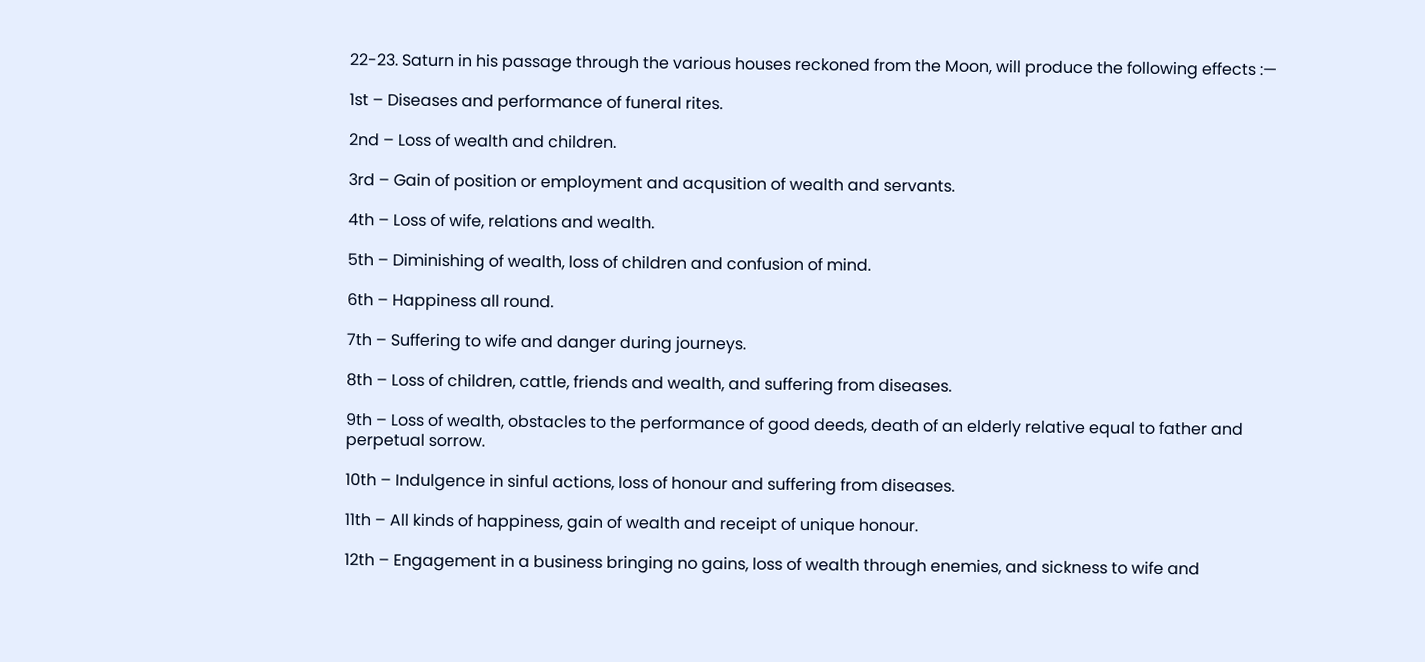22-23. Saturn in his passage through the various houses reckoned from the Moon, will produce the following effects :—

1st – Diseases and performance of funeral rites.

2nd – Loss of wealth and children.

3rd – Gain of position or employment and acqusition of wealth and servants.

4th – Loss of wife, relations and wealth.

5th – Diminishing of wealth, loss of children and confusion of mind.

6th – Happiness all round.

7th – Suffering to wife and danger during journeys.

8th – Loss of children, cattle, friends and wealth, and suffering from diseases.

9th – Loss of wealth, obstacles to the performance of good deeds, death of an elderly relative equal to father and perpetual sorrow.

10th – Indulgence in sinful actions, loss of honour and suffering from diseases.

11th – All kinds of happiness, gain of wealth and receipt of unique honour.

12th – Engagement in a business bringing no gains, loss of wealth through enemies, and sickness to wife and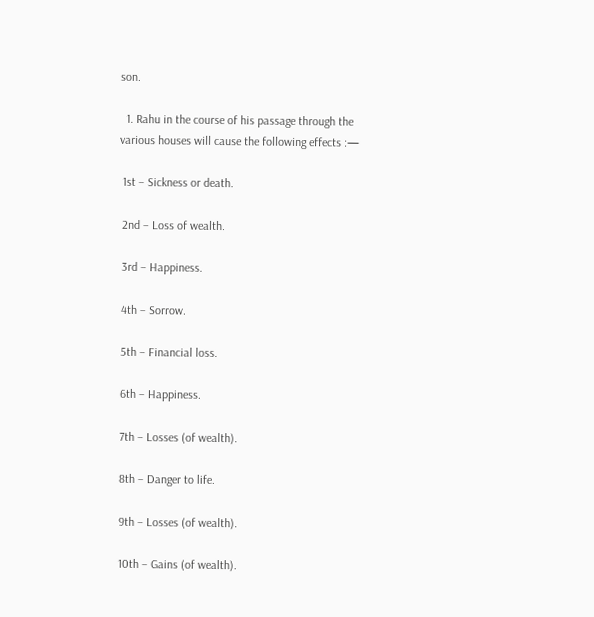son.

  1. Rahu in the course of his passage through the various houses will cause the following effects :—

 1st – Sickness or death.

 2nd – Loss of wealth.

 3rd – Happiness.

 4th – Sorrow.

 5th – Financial loss.

 6th – Happiness.

 7th – Losses (of wealth).

 8th – Danger to life.

 9th – Losses (of wealth).

 10th – Gains (of wealth).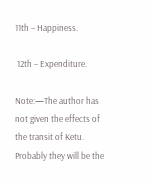11th – Happiness.

 12th – Expenditure.

Note:—The author has not given the effects of the transit of Ketu. Probably they will be the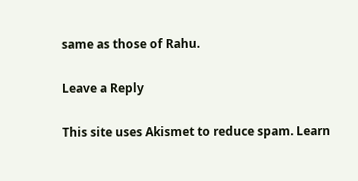same as those of Rahu.

Leave a Reply

This site uses Akismet to reduce spam. Learn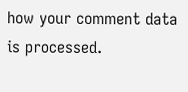how your comment data is processed.